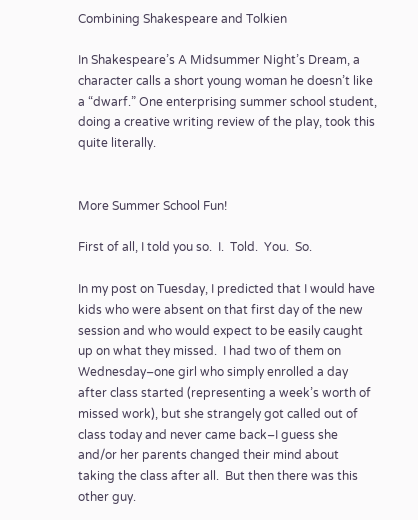Combining Shakespeare and Tolkien

In Shakespeare’s A Midsummer Night’s Dream, a character calls a short young woman he doesn’t like a “dwarf.” One enterprising summer school student, doing a creative writing review of the play, took this quite literally.


More Summer School Fun!

First of all, I told you so.  I.  Told.  You.  So.

In my post on Tuesday, I predicted that I would have kids who were absent on that first day of the new session and who would expect to be easily caught up on what they missed.  I had two of them on Wednesday–one girl who simply enrolled a day after class started (representing a week’s worth of missed work), but she strangely got called out of class today and never came back–I guess she and/or her parents changed their mind about taking the class after all.  But then there was this other guy.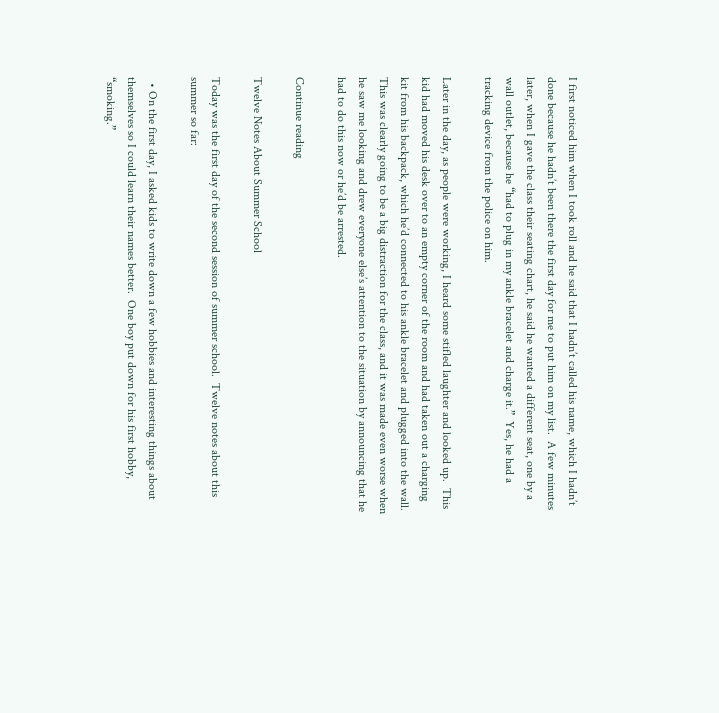I first noticed him when I took roll and he said that I hadn’t called his name, which I hadn’t done because he hadn’t been there the first day for me to put him on my list.  A few minutes later, when I gave the class their seating chart, he said he wanted a different seat, one by a wall outlet, because he “had to plug in my ankle bracelet and charge it.”  Yes, he had a tracking device from the police on him.

Later in the day, as people were working, I heard some stifled laughter and looked up.  This kid had moved his desk over to an empty corner of the room and had taken out a charging kit from his backpack, which he’d connected to his ankle bracelet and plugged into the wall.  This was clearly going to be a big distraction for the class, and it was made even worse when he saw me looking and drew everyone else’s attention to the situation by announcing that he had to do this now or he’d be arrested.

Continue reading

Twelve Notes About Summer School

Today was the first day of the second session of summer school.  Twelve notes about this summer so far:

  • On the first day, I asked kids to write down a few hobbies and interesting things about themselves so I could learn their names better.  One boy put down for his first hobby, “smoking.”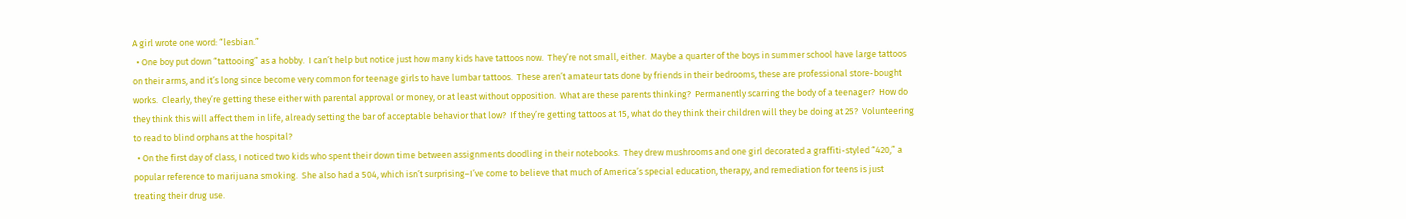A girl wrote one word: “lesbian.”
  • One boy put down “tattooing” as a hobby.  I can’t help but notice just how many kids have tattoos now.  They’re not small, either.  Maybe a quarter of the boys in summer school have large tattoos on their arms, and it’s long since become very common for teenage girls to have lumbar tattoos.  These aren’t amateur tats done by friends in their bedrooms, these are professional store-bought works.  Clearly, they’re getting these either with parental approval or money, or at least without opposition.  What are these parents thinking?  Permanently scarring the body of a teenager?  How do they think this will affect them in life, already setting the bar of acceptable behavior that low?  If they’re getting tattoos at 15, what do they think their children will they be doing at 25?  Volunteering to read to blind orphans at the hospital?
  • On the first day of class, I noticed two kids who spent their down time between assignments doodling in their notebooks.  They drew mushrooms and one girl decorated a graffiti-styled “420,” a popular reference to marijuana smoking.  She also had a 504, which isn’t surprising–I’ve come to believe that much of America’s special education, therapy, and remediation for teens is just treating their drug use.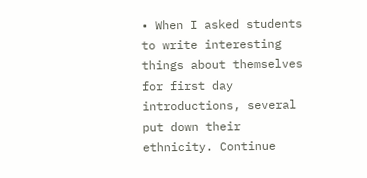• When I asked students to write interesting things about themselves for first day introductions, several put down their ethnicity. Continue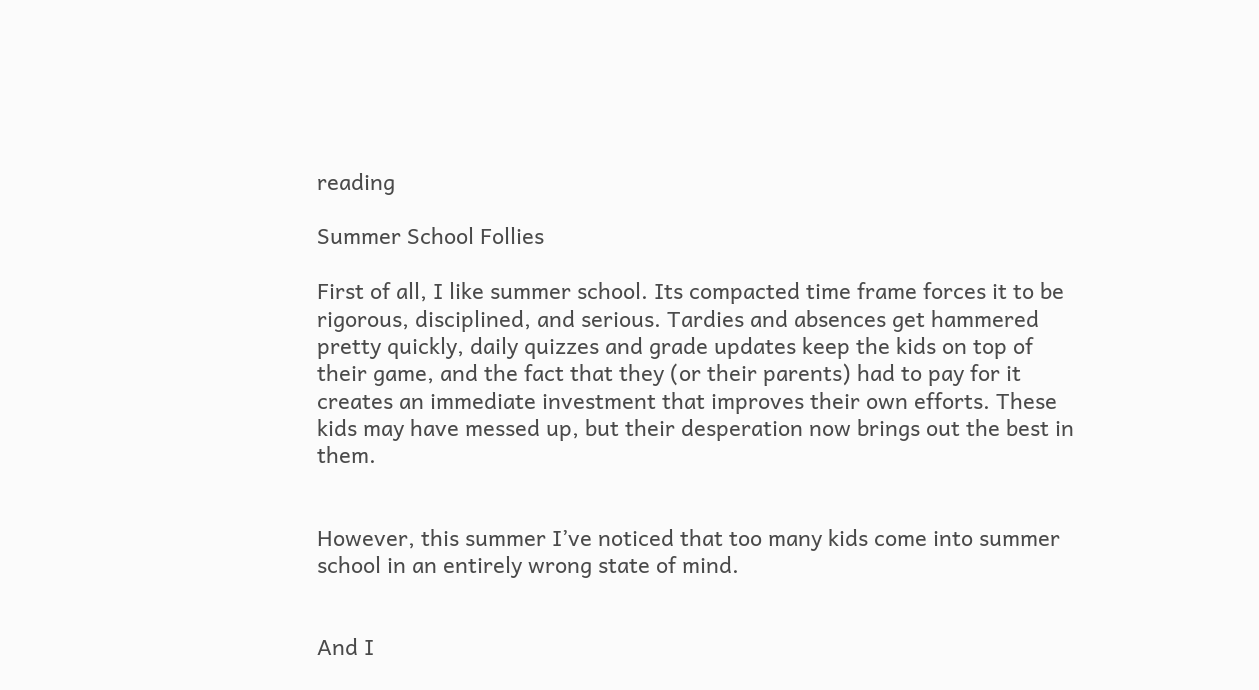reading

Summer School Follies

First of all, I like summer school. Its compacted time frame forces it to be rigorous, disciplined, and serious. Tardies and absences get hammered pretty quickly, daily quizzes and grade updates keep the kids on top of their game, and the fact that they (or their parents) had to pay for it creates an immediate investment that improves their own efforts. These kids may have messed up, but their desperation now brings out the best in them.


However, this summer I’ve noticed that too many kids come into summer school in an entirely wrong state of mind.


And I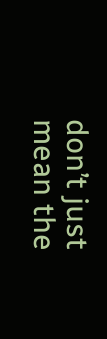don’t just mean the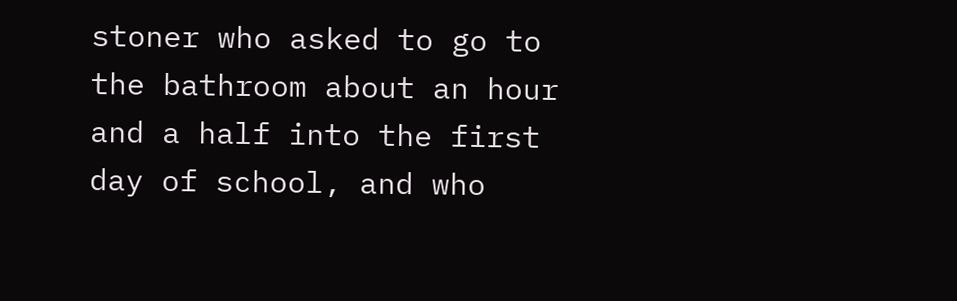stoner who asked to go to the bathroom about an hour and a half into the first day of school, and who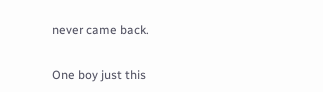never came back.


One boy just this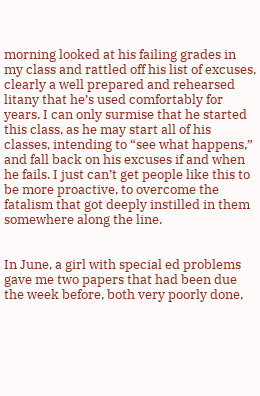morning looked at his failing grades in my class and rattled off his list of excuses, clearly a well prepared and rehearsed litany that he’s used comfortably for years. I can only surmise that he started this class, as he may start all of his classes, intending to “see what happens,” and fall back on his excuses if and when he fails. I just can’t get people like this to be more proactive, to overcome the fatalism that got deeply instilled in them somewhere along the line.


In June, a girl with special ed problems gave me two papers that had been due the week before, both very poorly done,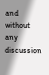and without any discussion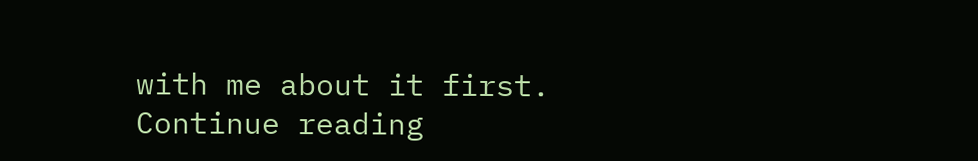with me about it first. Continue reading